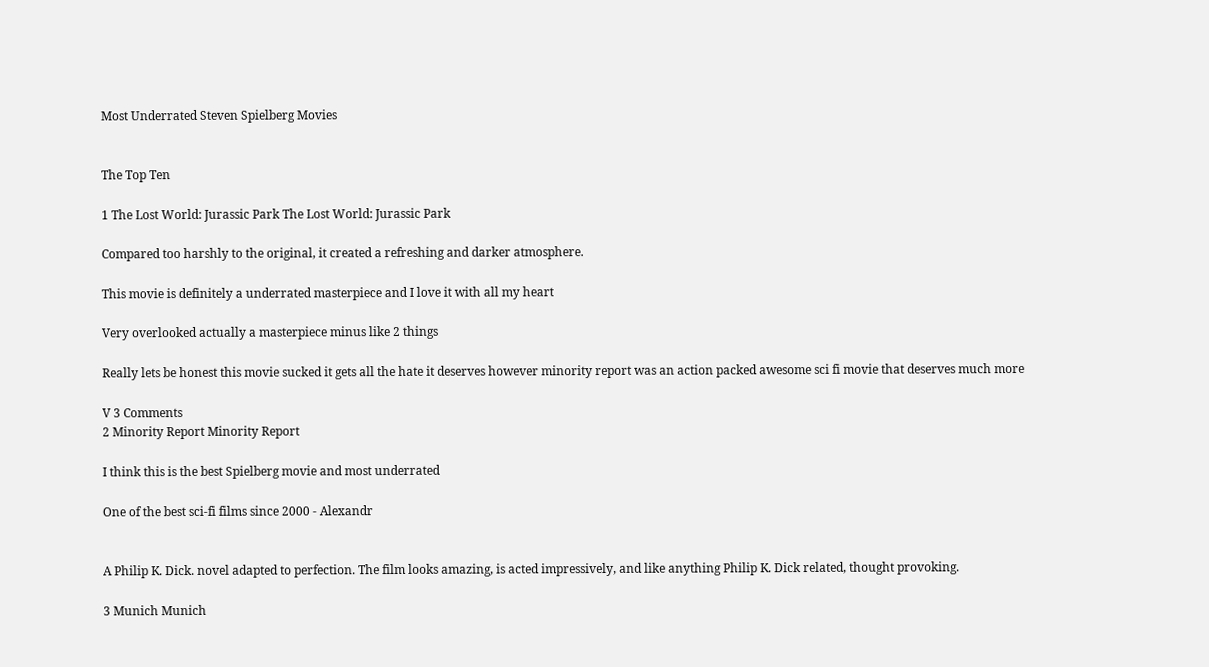Most Underrated Steven Spielberg Movies


The Top Ten

1 The Lost World: Jurassic Park The Lost World: Jurassic Park

Compared too harshly to the original, it created a refreshing and darker atmosphere.

This movie is definitely a underrated masterpiece and I love it with all my heart

Very overlooked actually a masterpiece minus like 2 things

Really lets be honest this movie sucked it gets all the hate it deserves however minority report was an action packed awesome sci fi movie that deserves much more

V 3 Comments
2 Minority Report Minority Report

I think this is the best Spielberg movie and most underrated

One of the best sci-fi films since 2000 - Alexandr


A Philip K. Dick. novel adapted to perfection. The film looks amazing, is acted impressively, and like anything Philip K. Dick related, thought provoking.

3 Munich Munich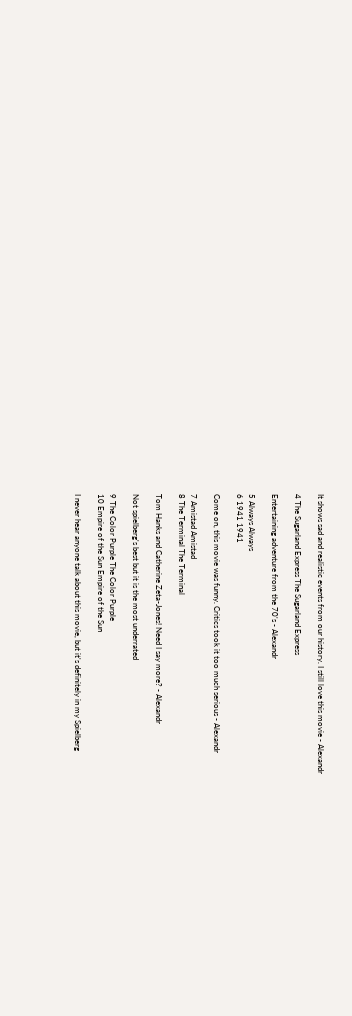It shows sad and realistic events from our history. I still love this movie - Alexandr

4 The Sugarland Express The Sugarland Express

Entertaining adventure from the 70's - Alexandr

5 Always Always
6 1941 1941

Come on, this movie was funny. Critics took it too much serious - Alexandr

7 Amistad Amistad
8 The Terminal The Terminal

Tom Hanks and Catherine Zeta-Jones! Need I say more? - Alexandr

Not spielberg's best but it is the most underrated

9 The Color Purple The Color Purple
10 Empire of the Sun Empire of the Sun

I never hear anyone talk about this movie, but it's definitely in my Spielberg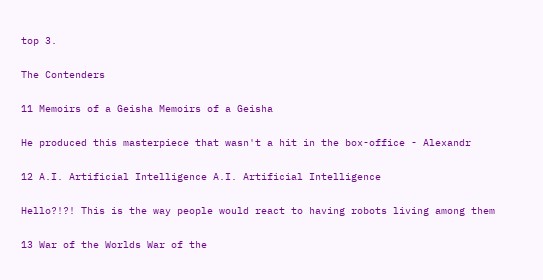top 3.

The Contenders

11 Memoirs of a Geisha Memoirs of a Geisha

He produced this masterpiece that wasn't a hit in the box-office - Alexandr

12 A.I. Artificial Intelligence A.I. Artificial Intelligence

Hello?!?! This is the way people would react to having robots living among them

13 War of the Worlds War of the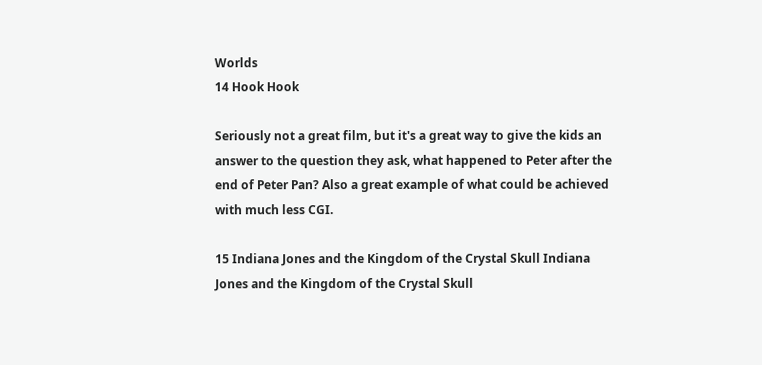Worlds
14 Hook Hook

Seriously not a great film, but it's a great way to give the kids an answer to the question they ask, what happened to Peter after the end of Peter Pan? Also a great example of what could be achieved with much less CGI.

15 Indiana Jones and the Kingdom of the Crystal Skull Indiana Jones and the Kingdom of the Crystal Skull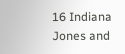16 Indiana Jones and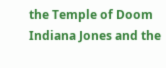the Temple of Doom Indiana Jones and the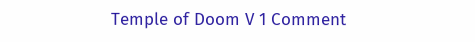Temple of Doom V 1 Comment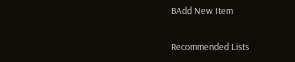BAdd New Item

Recommended Lists